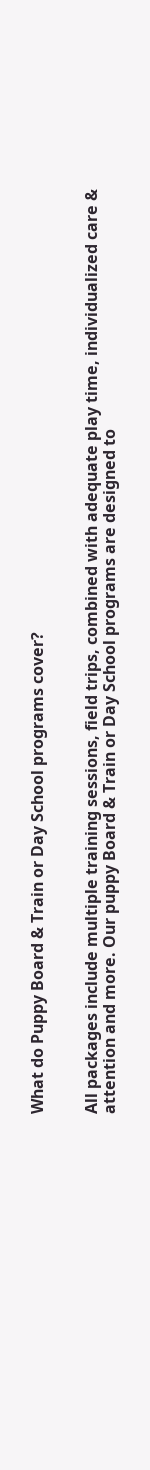What do Puppy Board & Train or Day School programs cover?


All packages include multiple training sessions, field trips, combined with adequate play time, individualized care & attention and more. Our puppy Board & Train or Day School programs are designed to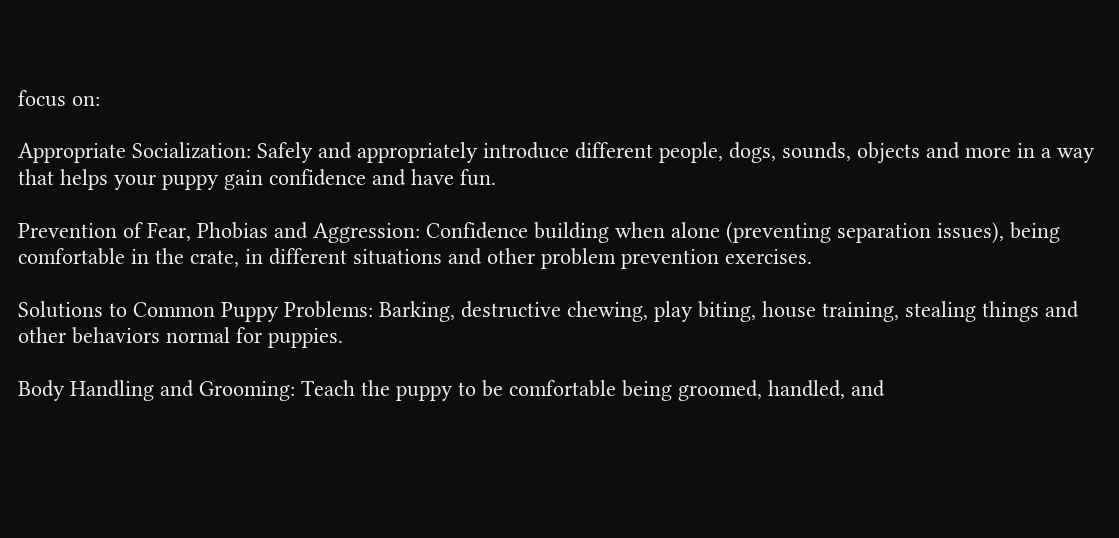focus on:

Appropriate Socialization: Safely and appropriately introduce different people, dogs, sounds, objects and more in a way that helps your puppy gain confidence and have fun.

Prevention of Fear, Phobias and Aggression: Confidence building when alone (preventing separation issues), being comfortable in the crate, in different situations and other problem prevention exercises.

Solutions to Common Puppy Problems: Barking, destructive chewing, play biting, house training, stealing things and other behaviors normal for puppies.

Body Handling and Grooming: Teach the puppy to be comfortable being groomed, handled, and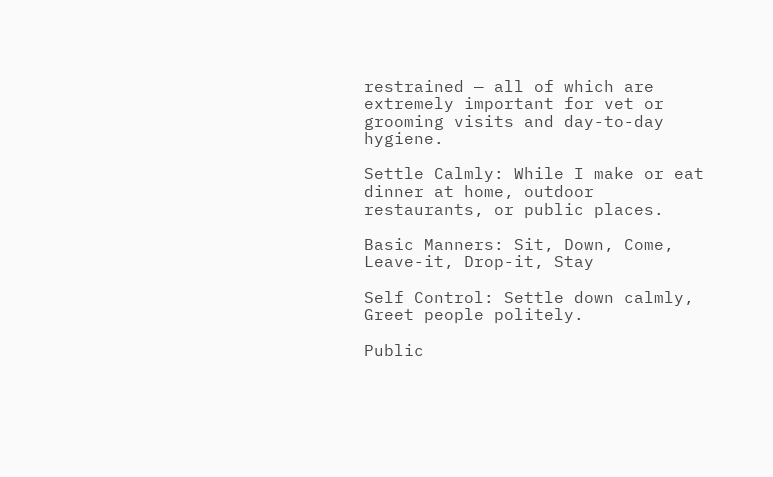restrained — all of which are extremely important for vet or grooming visits and day-to-day hygiene.

Settle Calmly: While I make or eat dinner at home, outdoor restaurants, or public places.

Basic Manners: Sit, Down, Come, Leave-it, Drop-it, Stay

Self Control: Settle down calmly, Greet people politely.

Public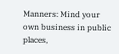Manners: Mind your own business in public places,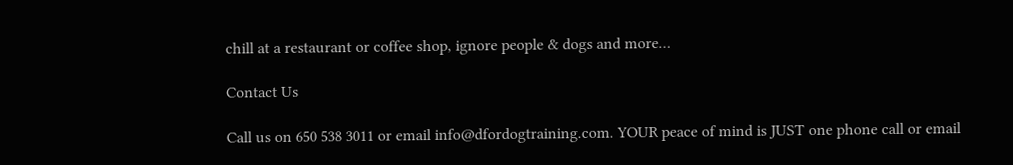chill at a restaurant or coffee shop, ignore people & dogs and more…

Contact Us

Call us on 650 538 3011 or email info@dfordogtraining.com. YOUR peace of mind is JUST one phone call or email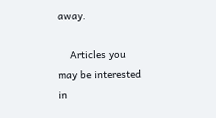away.

    Articles you may be interested in